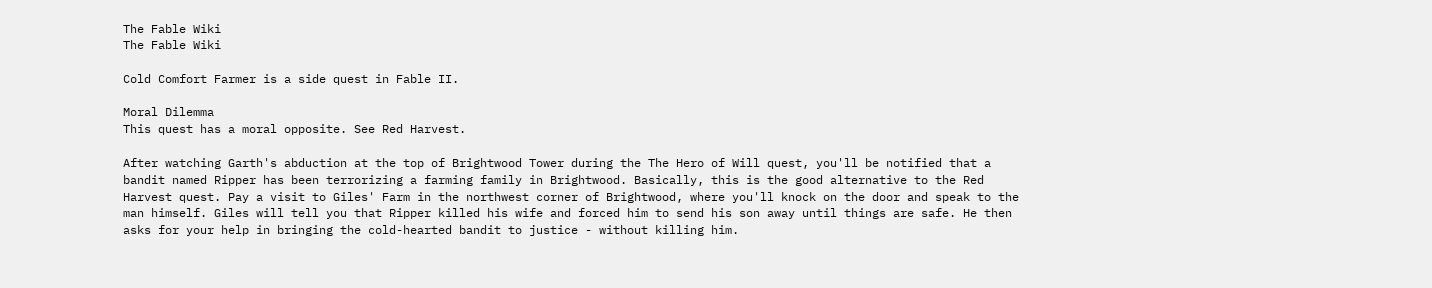The Fable Wiki
The Fable Wiki

Cold Comfort Farmer is a side quest in Fable II.

Moral Dilemma
This quest has a moral opposite. See Red Harvest.

After watching Garth's abduction at the top of Brightwood Tower during the The Hero of Will quest, you'll be notified that a bandit named Ripper has been terrorizing a farming family in Brightwood. Basically, this is the good alternative to the Red Harvest quest. Pay a visit to Giles' Farm in the northwest corner of Brightwood, where you'll knock on the door and speak to the man himself. Giles will tell you that Ripper killed his wife and forced him to send his son away until things are safe. He then asks for your help in bringing the cold-hearted bandit to justice - without killing him.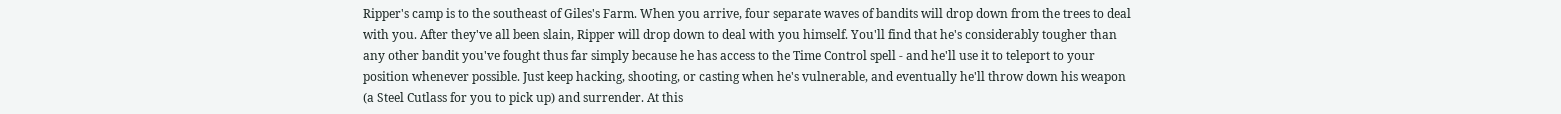Ripper's camp is to the southeast of Giles's Farm. When you arrive, four separate waves of bandits will drop down from the trees to deal with you. After they've all been slain, Ripper will drop down to deal with you himself. You'll find that he's considerably tougher than any other bandit you've fought thus far simply because he has access to the Time Control spell - and he'll use it to teleport to your position whenever possible. Just keep hacking, shooting, or casting when he's vulnerable, and eventually he'll throw down his weapon (a Steel Cutlass for you to pick up) and surrender. At this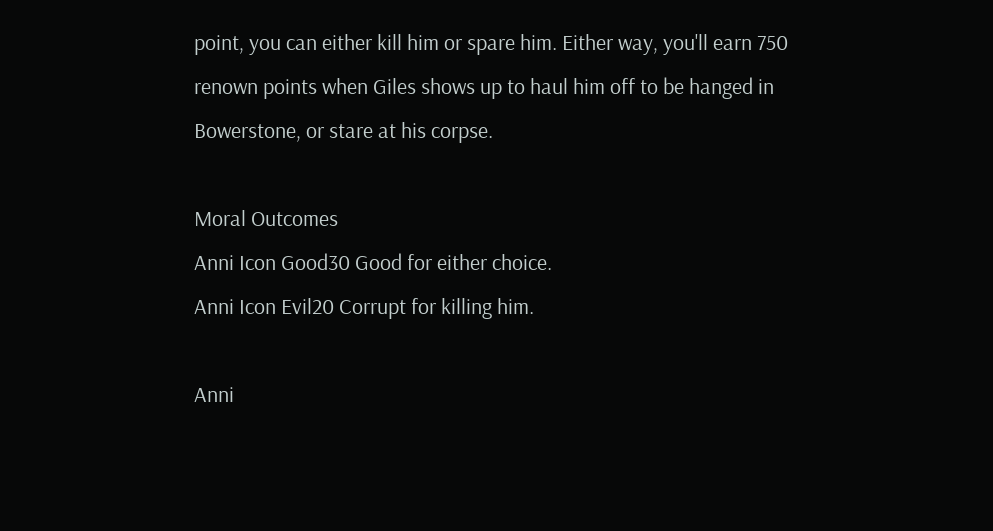point, you can either kill him or spare him. Either way, you'll earn 750 renown points when Giles shows up to haul him off to be hanged in Bowerstone, or stare at his corpse.

Moral Outcomes
Anni Icon Good30 Good for either choice.
Anni Icon Evil20 Corrupt for killing him.

Anni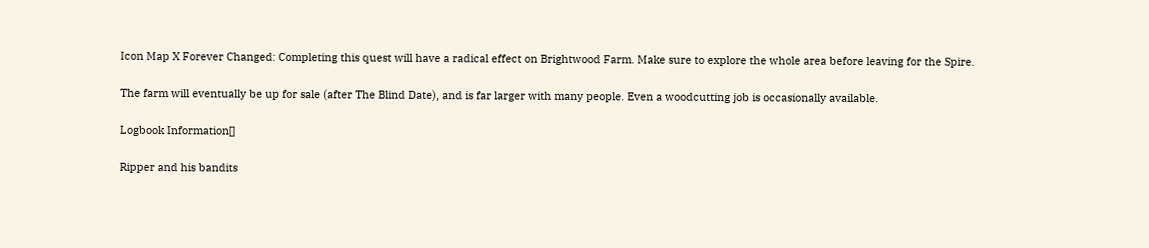Icon Map X Forever Changed: Completing this quest will have a radical effect on Brightwood Farm. Make sure to explore the whole area before leaving for the Spire.

The farm will eventually be up for sale (after The Blind Date), and is far larger with many people. Even a woodcutting job is occasionally available.

Logbook Information[]

Ripper and his bandits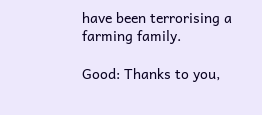have been terrorising a farming family.

Good: Thanks to you,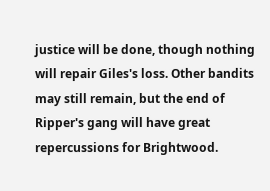justice will be done, though nothing will repair Giles's loss. Other bandits may still remain, but the end of Ripper's gang will have great repercussions for Brightwood.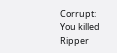Corrupt: You killed Ripper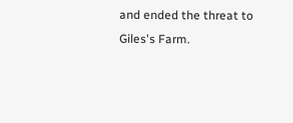and ended the threat to Giles's Farm.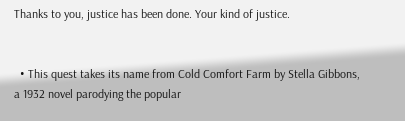Thanks to you, justice has been done. Your kind of justice.


  • This quest takes its name from Cold Comfort Farm by Stella Gibbons, a 1932 novel parodying the popular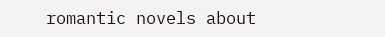romantic novels about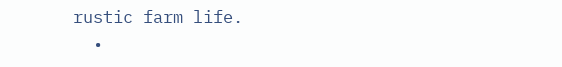rustic farm life.
  •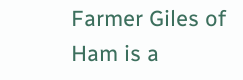Farmer Giles of Ham is a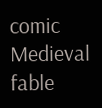comic Medieval fable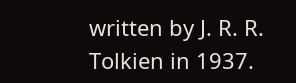written by J. R. R. Tolkien in 1937.